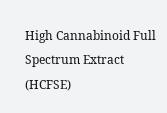High Cannabinoid Full Spectrum Extract (HCFSE)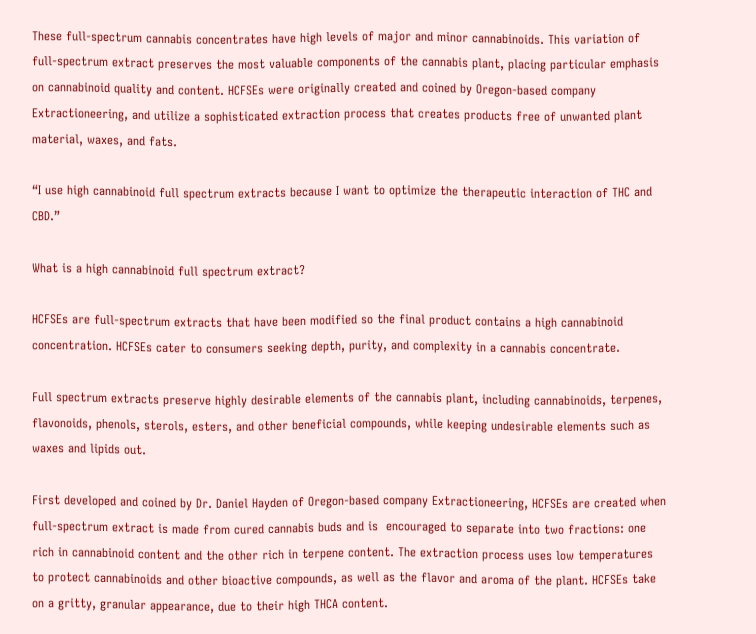These full-spectrum cannabis concentrates have high levels of major and minor cannabinoids. This variation of full-spectrum extract preserves the most valuable components of the cannabis plant, placing particular emphasis on cannabinoid quality and content. HCFSEs were originally created and coined by Oregon-based company Extractioneering, and utilize a sophisticated extraction process that creates products free of unwanted plant material, waxes, and fats.

“I use high cannabinoid full spectrum extracts because I want to optimize the therapeutic interaction of THC and CBD.”

What is a high cannabinoid full spectrum extract?

HCFSEs are full-spectrum extracts that have been modified so the final product contains a high cannabinoid concentration. HCFSEs cater to consumers seeking depth, purity, and complexity in a cannabis concentrate.

Full spectrum extracts preserve highly desirable elements of the cannabis plant, including cannabinoids, terpenes, flavonoids, phenols, sterols, esters, and other beneficial compounds, while keeping undesirable elements such as waxes and lipids out.

First developed and coined by Dr. Daniel Hayden of Oregon-based company Extractioneering, HCFSEs are created when full-spectrum extract is made from cured cannabis buds and is  encouraged to separate into two fractions: one rich in cannabinoid content and the other rich in terpene content. The extraction process uses low temperatures to protect cannabinoids and other bioactive compounds, as well as the flavor and aroma of the plant. HCFSEs take on a gritty, granular appearance, due to their high THCA content.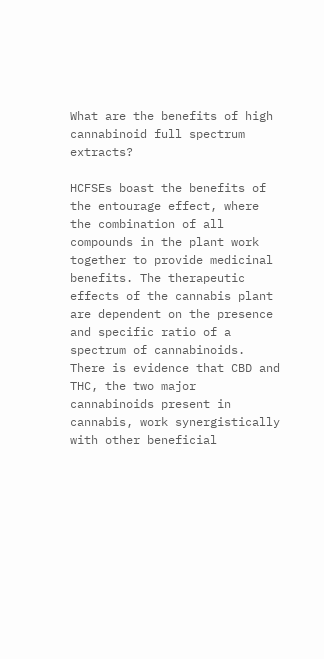What are the benefits of high cannabinoid full spectrum extracts?

HCFSEs boast the benefits of the entourage effect, where the combination of all compounds in the plant work together to provide medicinal benefits. The therapeutic effects of the cannabis plant are dependent on the presence and specific ratio of a spectrum of cannabinoids.
There is evidence that CBD and THC, the two major cannabinoids present in cannabis, work synergistically with other beneficial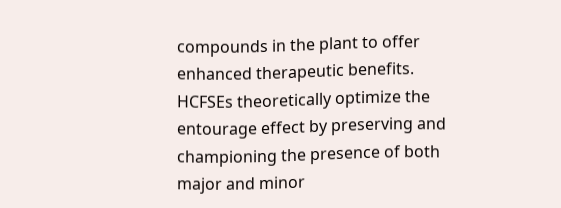compounds in the plant to offer enhanced therapeutic benefits. HCFSEs theoretically optimize the entourage effect by preserving and championing the presence of both major and minor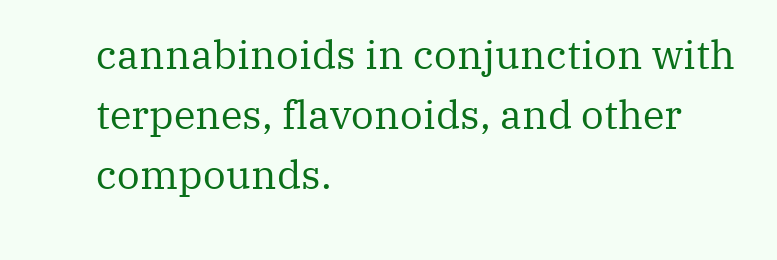cannabinoids in conjunction with terpenes, flavonoids, and other compounds.